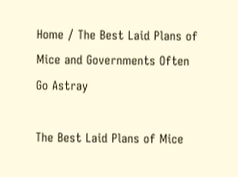Home / The Best Laid Plans of Mice and Governments Often Go Astray

The Best Laid Plans of Mice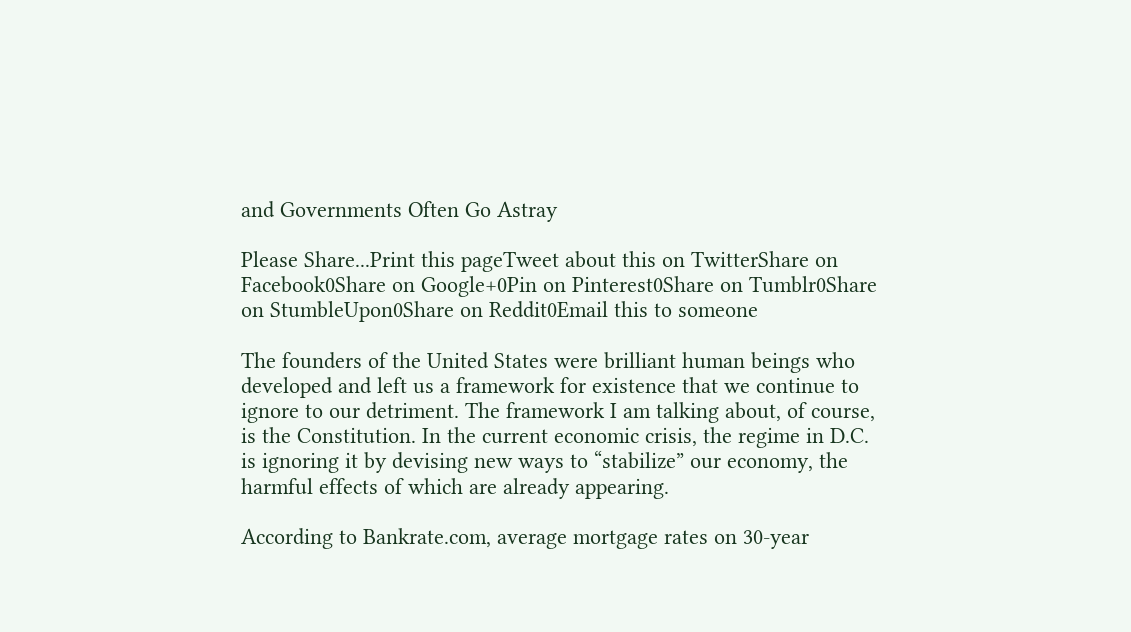and Governments Often Go Astray

Please Share...Print this pageTweet about this on TwitterShare on Facebook0Share on Google+0Pin on Pinterest0Share on Tumblr0Share on StumbleUpon0Share on Reddit0Email this to someone

The founders of the United States were brilliant human beings who developed and left us a framework for existence that we continue to ignore to our detriment. The framework I am talking about, of course, is the Constitution. In the current economic crisis, the regime in D.C. is ignoring it by devising new ways to “stabilize” our economy, the harmful effects of which are already appearing.

According to Bankrate.com, average mortgage rates on 30-year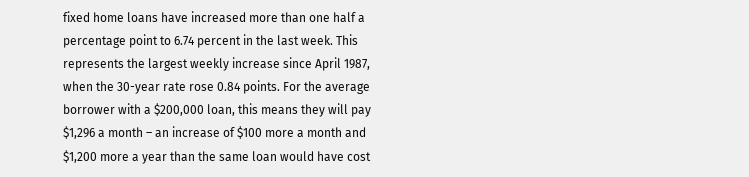fixed home loans have increased more than one half a percentage point to 6.74 percent in the last week. This represents the largest weekly increase since April 1987, when the 30-year rate rose 0.84 points. For the average borrower with a $200,000 loan, this means they will pay $1,296 a month – an increase of $100 more a month and $1,200 more a year than the same loan would have cost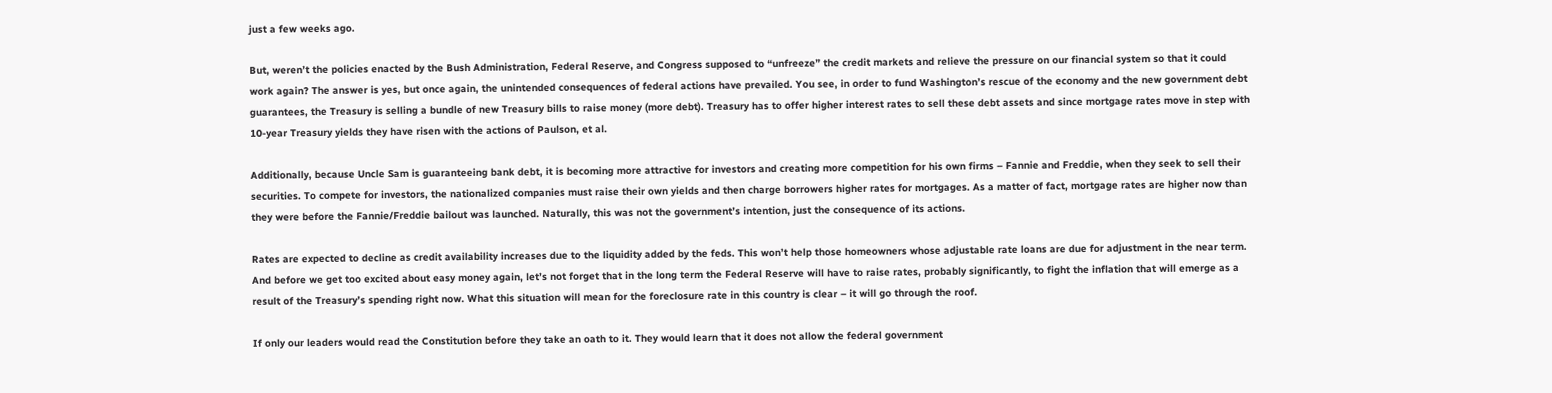just a few weeks ago.

But, weren’t the policies enacted by the Bush Administration, Federal Reserve, and Congress supposed to “unfreeze” the credit markets and relieve the pressure on our financial system so that it could work again? The answer is yes, but once again, the unintended consequences of federal actions have prevailed. You see, in order to fund Washington’s rescue of the economy and the new government debt guarantees, the Treasury is selling a bundle of new Treasury bills to raise money (more debt). Treasury has to offer higher interest rates to sell these debt assets and since mortgage rates move in step with 10-year Treasury yields they have risen with the actions of Paulson, et al.

Additionally, because Uncle Sam is guaranteeing bank debt, it is becoming more attractive for investors and creating more competition for his own firms – Fannie and Freddie, when they seek to sell their securities. To compete for investors, the nationalized companies must raise their own yields and then charge borrowers higher rates for mortgages. As a matter of fact, mortgage rates are higher now than they were before the Fannie/Freddie bailout was launched. Naturally, this was not the government’s intention, just the consequence of its actions.

Rates are expected to decline as credit availability increases due to the liquidity added by the feds. This won’t help those homeowners whose adjustable rate loans are due for adjustment in the near term. And before we get too excited about easy money again, let’s not forget that in the long term the Federal Reserve will have to raise rates, probably significantly, to fight the inflation that will emerge as a result of the Treasury’s spending right now. What this situation will mean for the foreclosure rate in this country is clear – it will go through the roof.

If only our leaders would read the Constitution before they take an oath to it. They would learn that it does not allow the federal government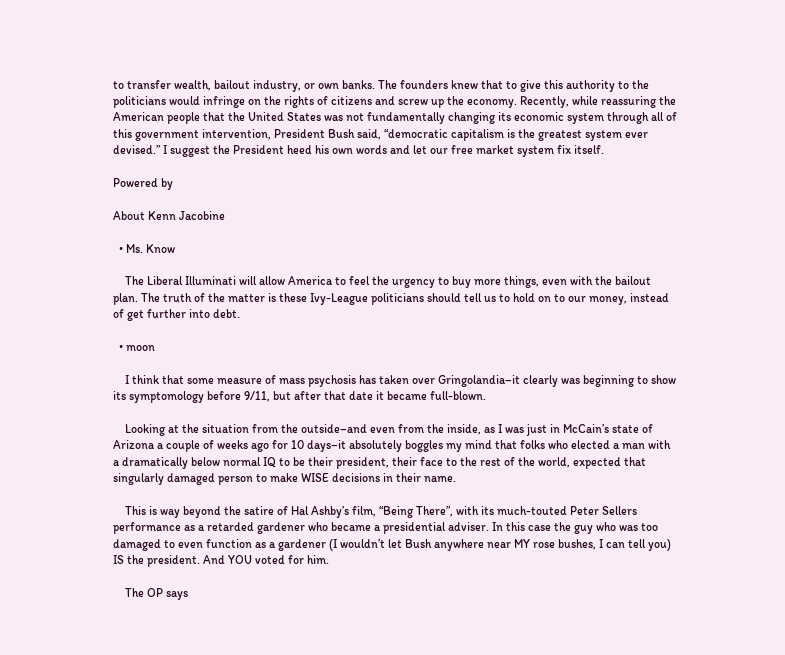to transfer wealth, bailout industry, or own banks. The founders knew that to give this authority to the politicians would infringe on the rights of citizens and screw up the economy. Recently, while reassuring the American people that the United States was not fundamentally changing its economic system through all of this government intervention, President Bush said, “democratic capitalism is the greatest system ever devised.” I suggest the President heed his own words and let our free market system fix itself.

Powered by

About Kenn Jacobine

  • Ms. Know

    The Liberal Illuminati will allow America to feel the urgency to buy more things, even with the bailout plan. The truth of the matter is these Ivy-League politicians should tell us to hold on to our money, instead of get further into debt.

  • moon

    I think that some measure of mass psychosis has taken over Gringolandia–it clearly was beginning to show its symptomology before 9/11, but after that date it became full-blown.

    Looking at the situation from the outside–and even from the inside, as I was just in McCain’s state of Arizona a couple of weeks ago for 10 days–it absolutely boggles my mind that folks who elected a man with a dramatically below normal IQ to be their president, their face to the rest of the world, expected that singularly damaged person to make WISE decisions in their name.

    This is way beyond the satire of Hal Ashby’s film, “Being There”, with its much-touted Peter Sellers performance as a retarded gardener who became a presidential adviser. In this case the guy who was too damaged to even function as a gardener (I wouldn’t let Bush anywhere near MY rose bushes, I can tell you) IS the president. And YOU voted for him.

    The OP says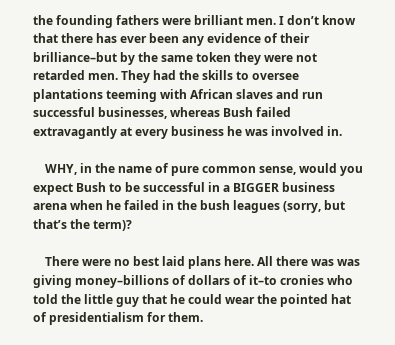the founding fathers were brilliant men. I don’t know that there has ever been any evidence of their brilliance–but by the same token they were not retarded men. They had the skills to oversee plantations teeming with African slaves and run successful businesses, whereas Bush failed extravagantly at every business he was involved in.

    WHY, in the name of pure common sense, would you expect Bush to be successful in a BIGGER business arena when he failed in the bush leagues (sorry, but that’s the term)?

    There were no best laid plans here. All there was was giving money–billions of dollars of it–to cronies who told the little guy that he could wear the pointed hat of presidentialism for them.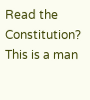Read the Constitution? This is a man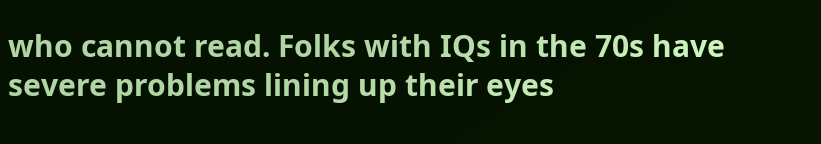who cannot read. Folks with IQs in the 70s have severe problems lining up their eyes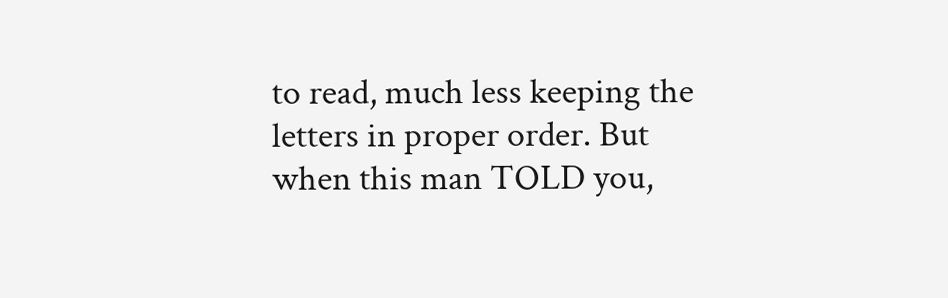to read, much less keeping the letters in proper order. But when this man TOLD you,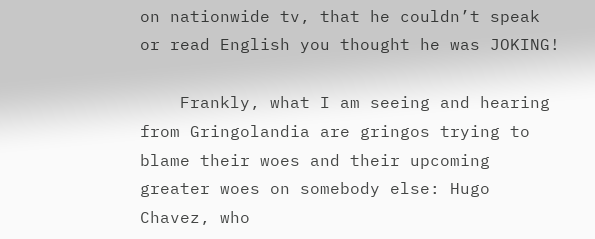on nationwide tv, that he couldn’t speak or read English you thought he was JOKING!

    Frankly, what I am seeing and hearing from Gringolandia are gringos trying to blame their woes and their upcoming greater woes on somebody else: Hugo Chavez, who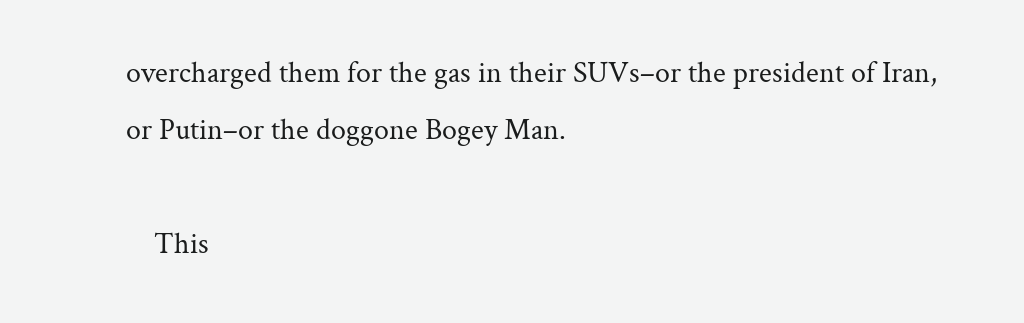overcharged them for the gas in their SUVs–or the president of Iran, or Putin–or the doggone Bogey Man.

    This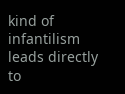kind of infantilism leads directly to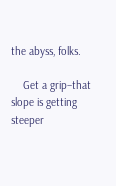the abyss, folks.

    Get a grip–that slope is getting steeper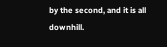by the second, and it is all downhill.